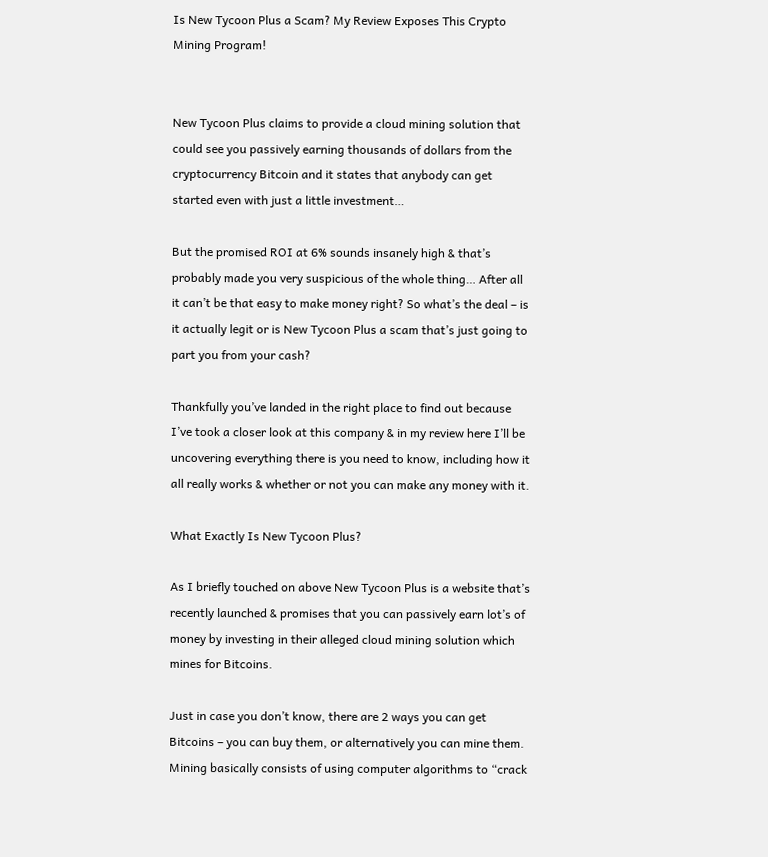Is New Tycoon Plus a Scam? My Review Exposes This Crypto Mining Program!


New Tycoon Plus claims to provide a cloud mining solution that could see you passively earning thousands of dollars from the cryptocurrency Bitcoin and it states that anybody can get started even with just a little investment…

But the promised ROI at 6% sounds insanely high & that’s probably made you very suspicious of the whole thing… After all it can’t be that easy to make money right? So what’s the deal – is it actually legit or is New Tycoon Plus a scam that’s just going to part you from your cash?

Thankfully you’ve landed in the right place to find out because I’ve took a closer look at this company & in my review here I’ll be uncovering everything there is you need to know, including how it all really works & whether or not you can make any money with it.

What Exactly Is New Tycoon Plus?

As I briefly touched on above New Tycoon Plus is a website that’s recently launched & promises that you can passively earn lot’s of money by investing in their alleged cloud mining solution which mines for Bitcoins.

Just in case you don’t know, there are 2 ways you can get Bitcoins – you can buy them, or alternatively you can mine them. Mining basically consists of using computer algorithms to “crack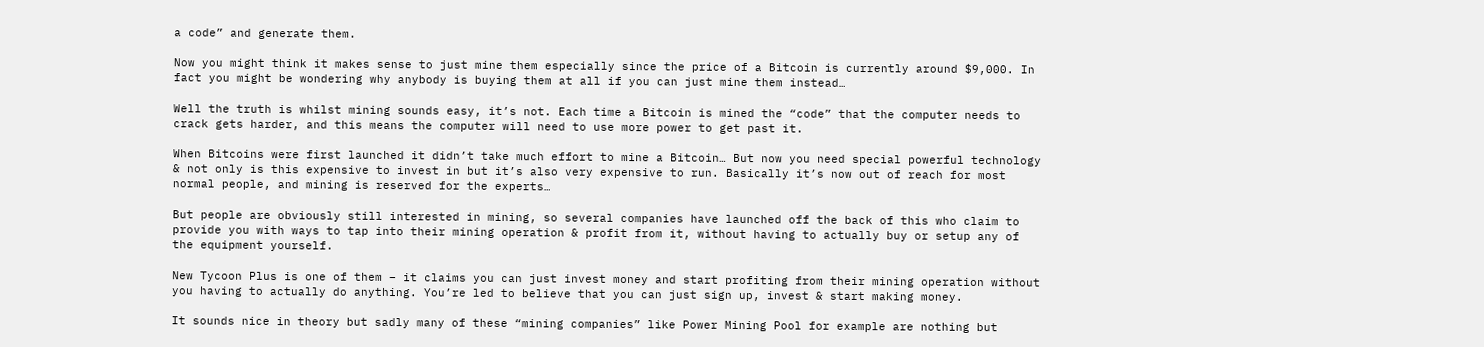a code” and generate them.

Now you might think it makes sense to just mine them especially since the price of a Bitcoin is currently around $9,000. In fact you might be wondering why anybody is buying them at all if you can just mine them instead…

Well the truth is whilst mining sounds easy, it’s not. Each time a Bitcoin is mined the “code” that the computer needs to crack gets harder, and this means the computer will need to use more power to get past it.

When Bitcoins were first launched it didn’t take much effort to mine a Bitcoin… But now you need special powerful technology & not only is this expensive to invest in but it’s also very expensive to run. Basically it’s now out of reach for most normal people, and mining is reserved for the experts…

But people are obviously still interested in mining, so several companies have launched off the back of this who claim to provide you with ways to tap into their mining operation & profit from it, without having to actually buy or setup any of the equipment yourself.

New Tycoon Plus is one of them – it claims you can just invest money and start profiting from their mining operation without you having to actually do anything. You’re led to believe that you can just sign up, invest & start making money.

It sounds nice in theory but sadly many of these “mining companies” like Power Mining Pool for example are nothing but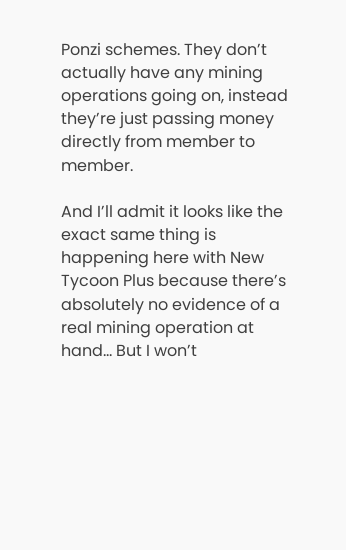Ponzi schemes. They don’t actually have any mining operations going on, instead they’re just passing money directly from member to member.

And I’ll admit it looks like the exact same thing is happening here with New Tycoon Plus because there’s absolutely no evidence of a real mining operation at hand… But I won’t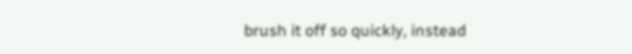brush it off so quickly, instead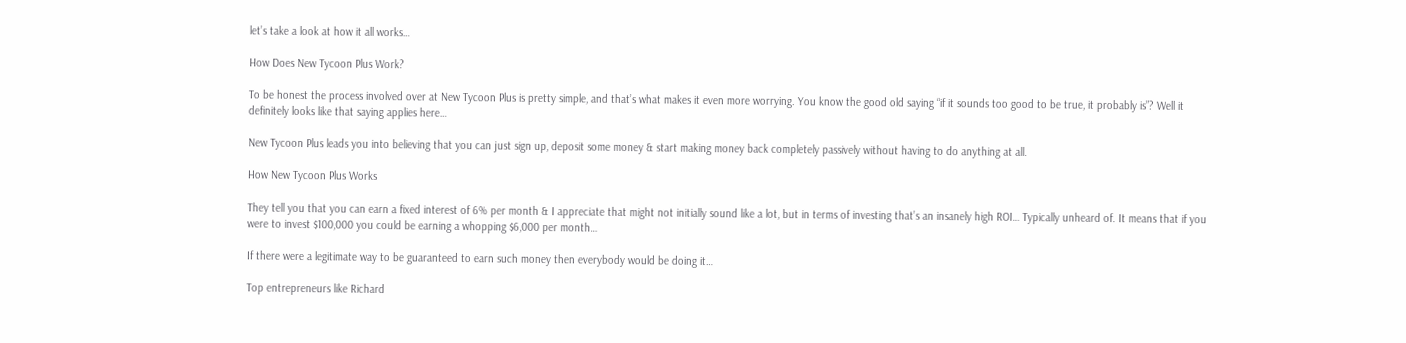let’s take a look at how it all works…

How Does New Tycoon Plus Work?

To be honest the process involved over at New Tycoon Plus is pretty simple, and that’s what makes it even more worrying. You know the good old saying “if it sounds too good to be true, it probably is”? Well it definitely looks like that saying applies here…

New Tycoon Plus leads you into believing that you can just sign up, deposit some money & start making money back completely passively without having to do anything at all.

How New Tycoon Plus Works

They tell you that you can earn a fixed interest of 6% per month & I appreciate that might not initially sound like a lot, but in terms of investing that’s an insanely high ROI… Typically unheard of. It means that if you were to invest $100,000 you could be earning a whopping $6,000 per month…

If there were a legitimate way to be guaranteed to earn such money then everybody would be doing it…

Top entrepreneurs like Richard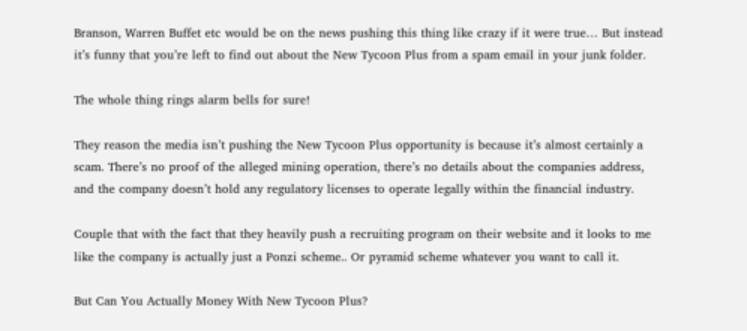Branson, Warren Buffet etc would be on the news pushing this thing like crazy if it were true… But instead it’s funny that you’re left to find out about the New Tycoon Plus from a spam email in your junk folder.

The whole thing rings alarm bells for sure!

They reason the media isn’t pushing the New Tycoon Plus opportunity is because it’s almost certainly a scam. There’s no proof of the alleged mining operation, there’s no details about the companies address, and the company doesn’t hold any regulatory licenses to operate legally within the financial industry.

Couple that with the fact that they heavily push a recruiting program on their website and it looks to me like the company is actually just a Ponzi scheme.. Or pyramid scheme whatever you want to call it.

But Can You Actually Money With New Tycoon Plus?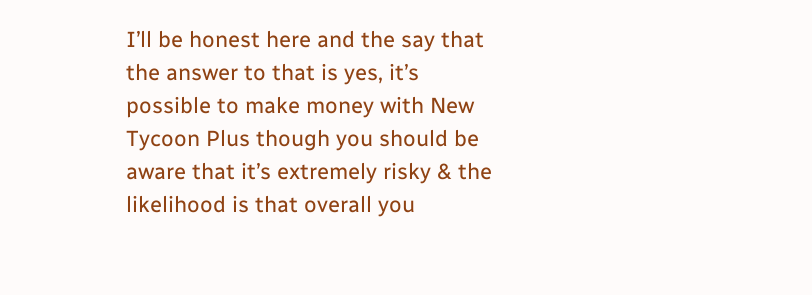I’ll be honest here and the say that the answer to that is yes, it’s possible to make money with New Tycoon Plus though you should be aware that it’s extremely risky & the likelihood is that overall you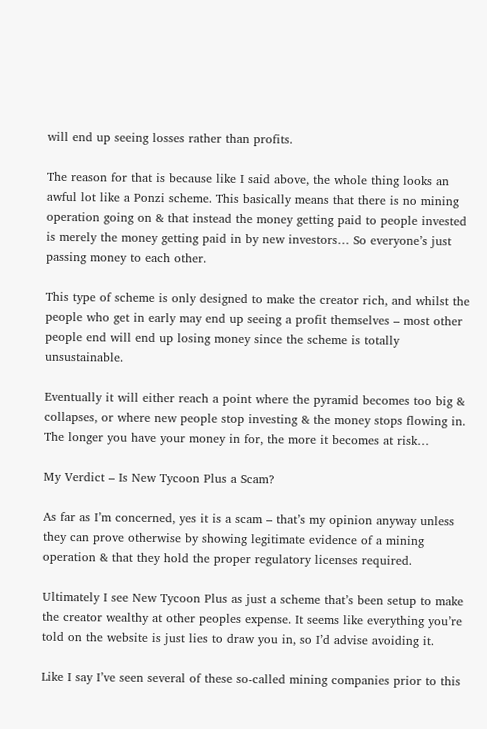will end up seeing losses rather than profits.

The reason for that is because like I said above, the whole thing looks an awful lot like a Ponzi scheme. This basically means that there is no mining operation going on & that instead the money getting paid to people invested is merely the money getting paid in by new investors… So everyone’s just passing money to each other.

This type of scheme is only designed to make the creator rich, and whilst the people who get in early may end up seeing a profit themselves – most other people end will end up losing money since the scheme is totally unsustainable.

Eventually it will either reach a point where the pyramid becomes too big & collapses, or where new people stop investing & the money stops flowing in. The longer you have your money in for, the more it becomes at risk…

My Verdict – Is New Tycoon Plus a Scam?

As far as I’m concerned, yes it is a scam – that’s my opinion anyway unless they can prove otherwise by showing legitimate evidence of a mining operation & that they hold the proper regulatory licenses required.

Ultimately I see New Tycoon Plus as just a scheme that’s been setup to make the creator wealthy at other peoples expense. It seems like everything you’re told on the website is just lies to draw you in, so I’d advise avoiding it.

Like I say I’ve seen several of these so-called mining companies prior to this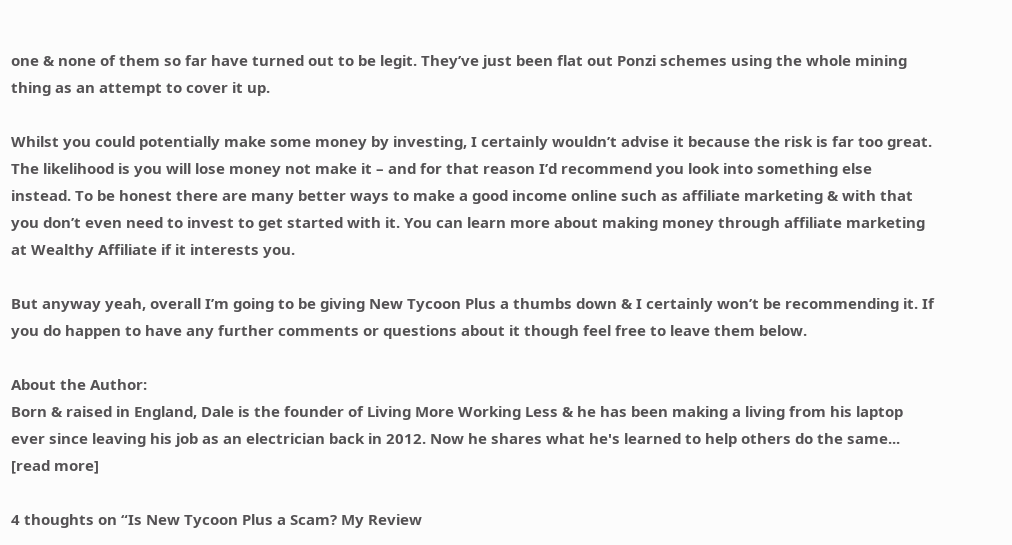one & none of them so far have turned out to be legit. They’ve just been flat out Ponzi schemes using the whole mining thing as an attempt to cover it up.

Whilst you could potentially make some money by investing, I certainly wouldn’t advise it because the risk is far too great. The likelihood is you will lose money not make it – and for that reason I’d recommend you look into something else instead. To be honest there are many better ways to make a good income online such as affiliate marketing & with that you don’t even need to invest to get started with it. You can learn more about making money through affiliate marketing at Wealthy Affiliate if it interests you.

But anyway yeah, overall I’m going to be giving New Tycoon Plus a thumbs down & I certainly won’t be recommending it. If you do happen to have any further comments or questions about it though feel free to leave them below.

About the Author:
Born & raised in England, Dale is the founder of Living More Working Less & he has been making a living from his laptop ever since leaving his job as an electrician back in 2012. Now he shares what he's learned to help others do the same... [read more]

4 thoughts on “Is New Tycoon Plus a Scam? My Review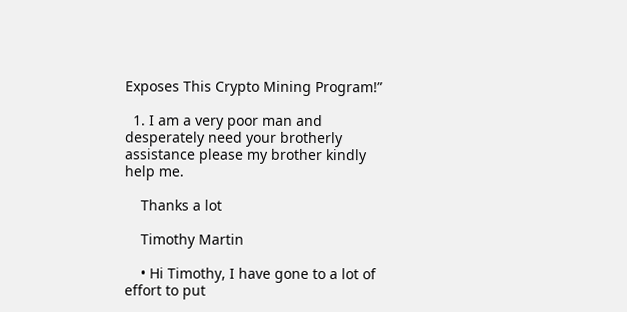Exposes This Crypto Mining Program!”

  1. I am a very poor man and desperately need your brotherly assistance please my brother kindly help me.

    Thanks a lot

    Timothy Martin

    • Hi Timothy, I have gone to a lot of effort to put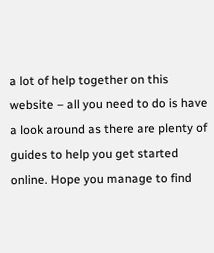a lot of help together on this website – all you need to do is have a look around as there are plenty of guides to help you get started online. Hope you manage to find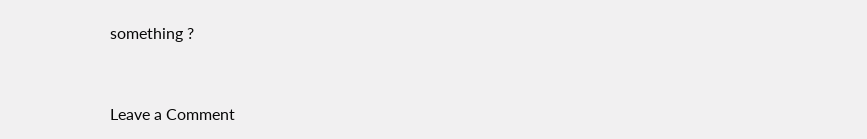something ?


Leave a Comment